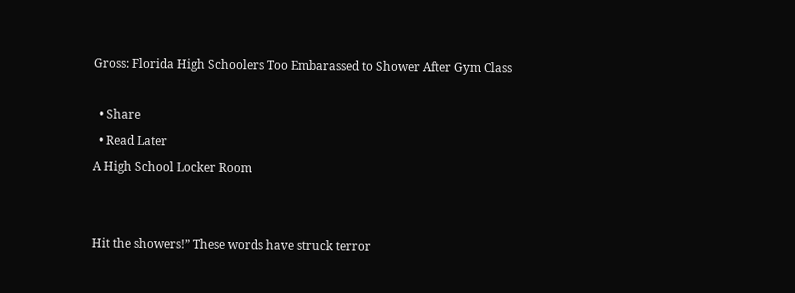Gross: Florida High Schoolers Too Embarassed to Shower After Gym Class

  • Share
  • Read Later
A High School Locker Room


Hit the showers!” These words have struck terror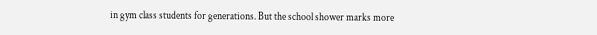in gym class students for generations. But the school shower marks more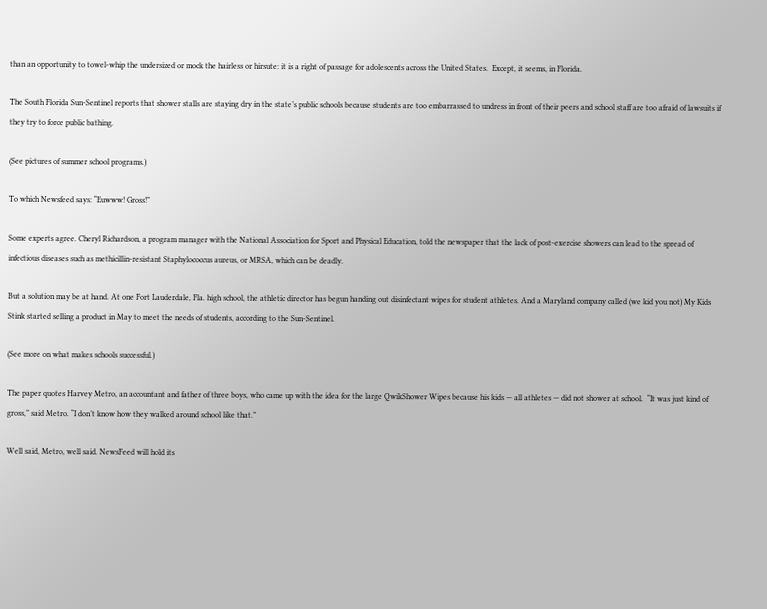than an opportunity to towel-whip the undersized or mock the hairless or hirsute: it is a right of passage for adolescents across the United States.  Except, it seems, in Florida.

The South Florida Sun-Sentinel reports that shower stalls are staying dry in the state’s public schools because students are too embarrassed to undress in front of their peers and school staff are too afraid of lawsuits if they try to force public bathing.

(See pictures of summer school programs.)

To which Newsfeed says: “Euwww! Gross!”

Some experts agree. Cheryl Richardson, a program manager with the National Association for Sport and Physical Education, told the newspaper that the lack of post-exercise showers can lead to the spread of infectious diseases such as methicillin-resistant Staphylococcus aureus, or MRSA, which can be deadly.

But a solution may be at hand. At one Fort Lauderdale, Fla. high school, the athletic director has begun handing out disinfectant wipes for student athletes. And a Maryland company called (we kid you not) My Kids Stink started selling a product in May to meet the needs of students, according to the Sun-Sentinel.

(See more on what makes schools successful.)

The paper quotes Harvey Metro, an accountant and father of three boys, who came up with the idea for the large QwikShower Wipes because his kids — all athletes — did not shower at school.  “It was just kind of gross,” said Metro. “I don’t know how they walked around school like that.”

Well said, Metro, well said. NewsFeed will hold its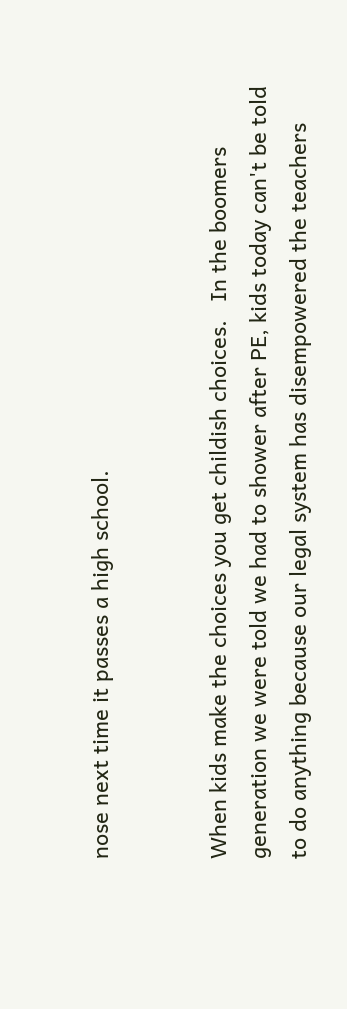nose next time it passes a high school.


When kids make the choices you get childish choices.   In the boomers generation we were told we had to shower after PE, kids today can't be told to do anything because our legal system has disempowered the teachers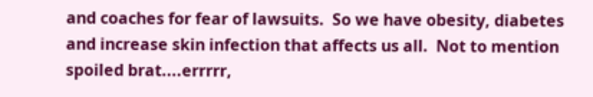and coaches for fear of lawsuits.  So we have obesity, diabetes and increase skin infection that affects us all.  Not to mention spoiled brat....errrrr,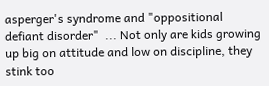asperger's syndrome and "oppositional defiant disorder"  ... Not only are kids growing up big on attitude and low on discipline, they stink too